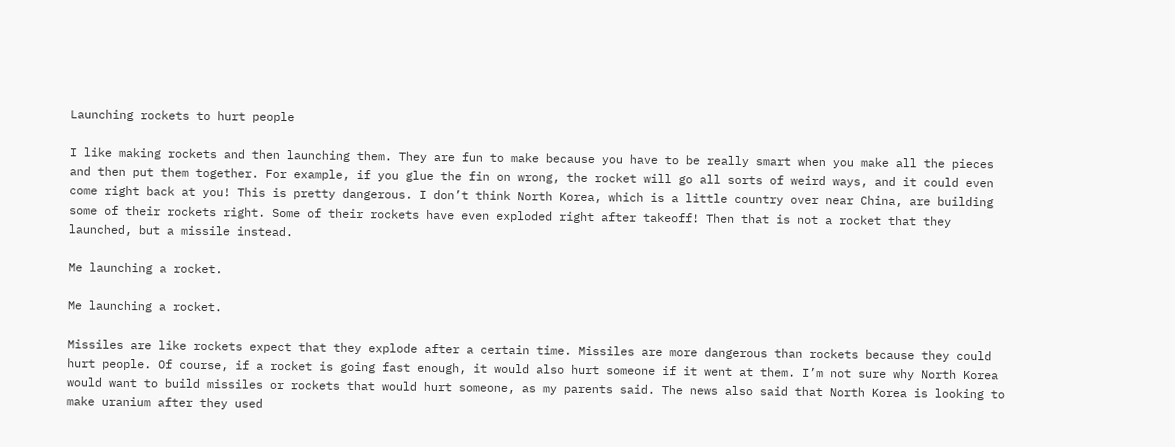Launching rockets to hurt people

I like making rockets and then launching them. They are fun to make because you have to be really smart when you make all the pieces and then put them together. For example, if you glue the fin on wrong, the rocket will go all sorts of weird ways, and it could even come right back at you! This is pretty dangerous. I don’t think North Korea, which is a little country over near China, are building some of their rockets right. Some of their rockets have even exploded right after takeoff! Then that is not a rocket that they launched, but a missile instead.

Me launching a rocket.

Me launching a rocket.

Missiles are like rockets expect that they explode after a certain time. Missiles are more dangerous than rockets because they could hurt people. Of course, if a rocket is going fast enough, it would also hurt someone if it went at them. I’m not sure why North Korea would want to build missiles or rockets that would hurt someone, as my parents said. The news also said that North Korea is looking to make uranium after they used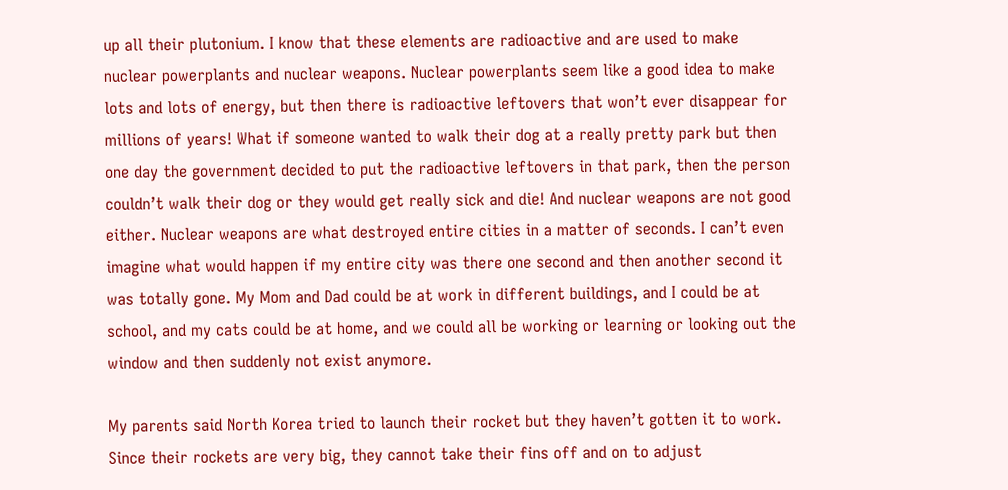up all their plutonium. I know that these elements are radioactive and are used to make nuclear powerplants and nuclear weapons. Nuclear powerplants seem like a good idea to make lots and lots of energy, but then there is radioactive leftovers that won’t ever disappear for millions of years! What if someone wanted to walk their dog at a really pretty park but then one day the government decided to put the radioactive leftovers in that park, then the person couldn’t walk their dog or they would get really sick and die! And nuclear weapons are not good either. Nuclear weapons are what destroyed entire cities in a matter of seconds. I can’t even imagine what would happen if my entire city was there one second and then another second it was totally gone. My Mom and Dad could be at work in different buildings, and I could be at school, and my cats could be at home, and we could all be working or learning or looking out the window and then suddenly not exist anymore.

My parents said North Korea tried to launch their rocket but they haven’t gotten it to work. Since their rockets are very big, they cannot take their fins off and on to adjust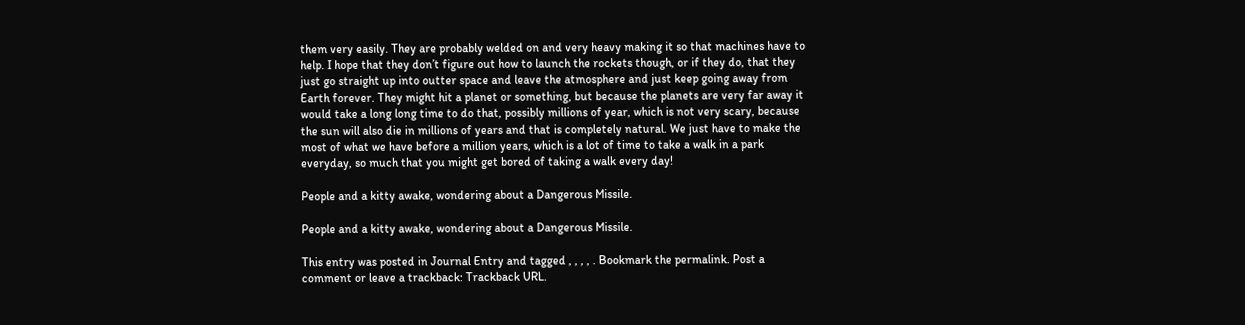them very easily. They are probably welded on and very heavy making it so that machines have to help. I hope that they don’t figure out how to launch the rockets though, or if they do, that they just go straight up into outter space and leave the atmosphere and just keep going away from Earth forever. They might hit a planet or something, but because the planets are very far away it would take a long long time to do that, possibly millions of year, which is not very scary, because the sun will also die in millions of years and that is completely natural. We just have to make the most of what we have before a million years, which is a lot of time to take a walk in a park everyday, so much that you might get bored of taking a walk every day!

People and a kitty awake, wondering about a Dangerous Missile.

People and a kitty awake, wondering about a Dangerous Missile.

This entry was posted in Journal Entry and tagged , , , , . Bookmark the permalink. Post a comment or leave a trackback: Trackback URL.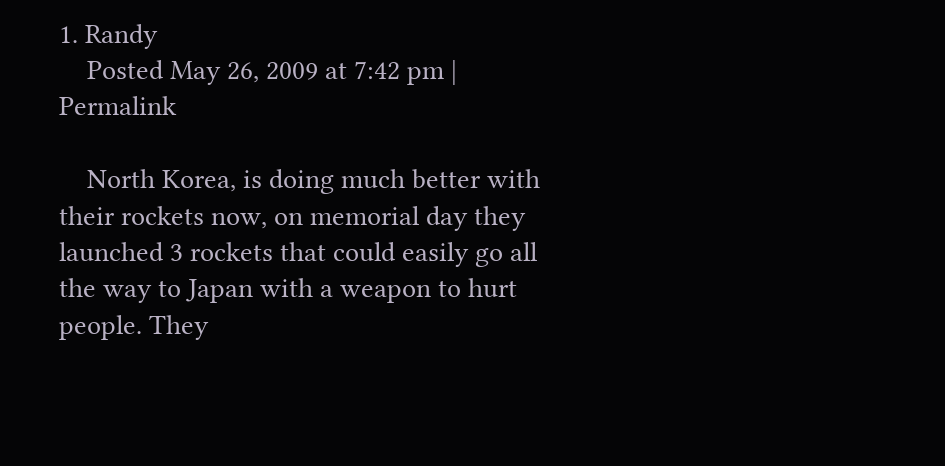1. Randy
    Posted May 26, 2009 at 7:42 pm | Permalink

    North Korea, is doing much better with their rockets now, on memorial day they launched 3 rockets that could easily go all the way to Japan with a weapon to hurt people. They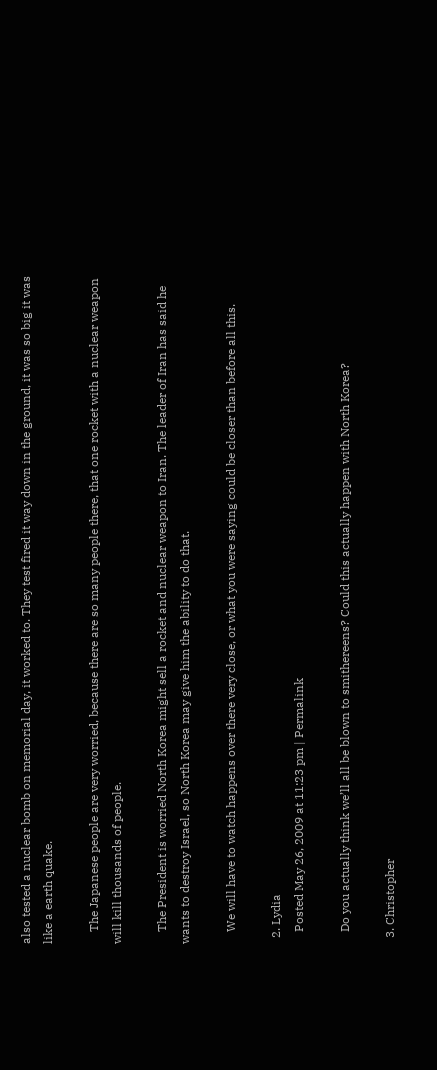also tested a nuclear bomb on memorial day, it worked to. They test fired it way down in the ground, it was so big it was like a earth quake.

    The Japanese people are very worried, because there are so many people there, that one rocket with a nuclear weapon will kill thousands of people.

    The President is worried North Korea might sell a rocket and nuclear weapon to Iran. The leader of Iran has said he wants to destroy Israel, so North Korea may give him the ability to do that.

    We will have to watch happens over there very close, or what you were saying could be closer than before all this.

  2. Lydia
    Posted May 26, 2009 at 11:23 pm | Permalink

    Do you actually think we’ll all be blown to smithereens? Could this actually happen with North Korea?

  3. Christopher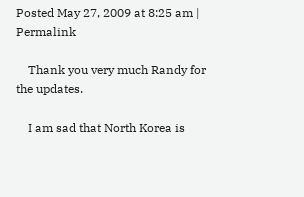Posted May 27, 2009 at 8:25 am | Permalink

    Thank you very much Randy for the updates.

    I am sad that North Korea is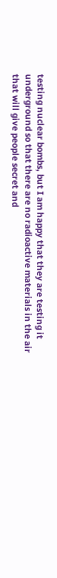testing nuclear bombs, but I am happy that they are testing it underground so that there are no radioactive materials in the air that will give people secret and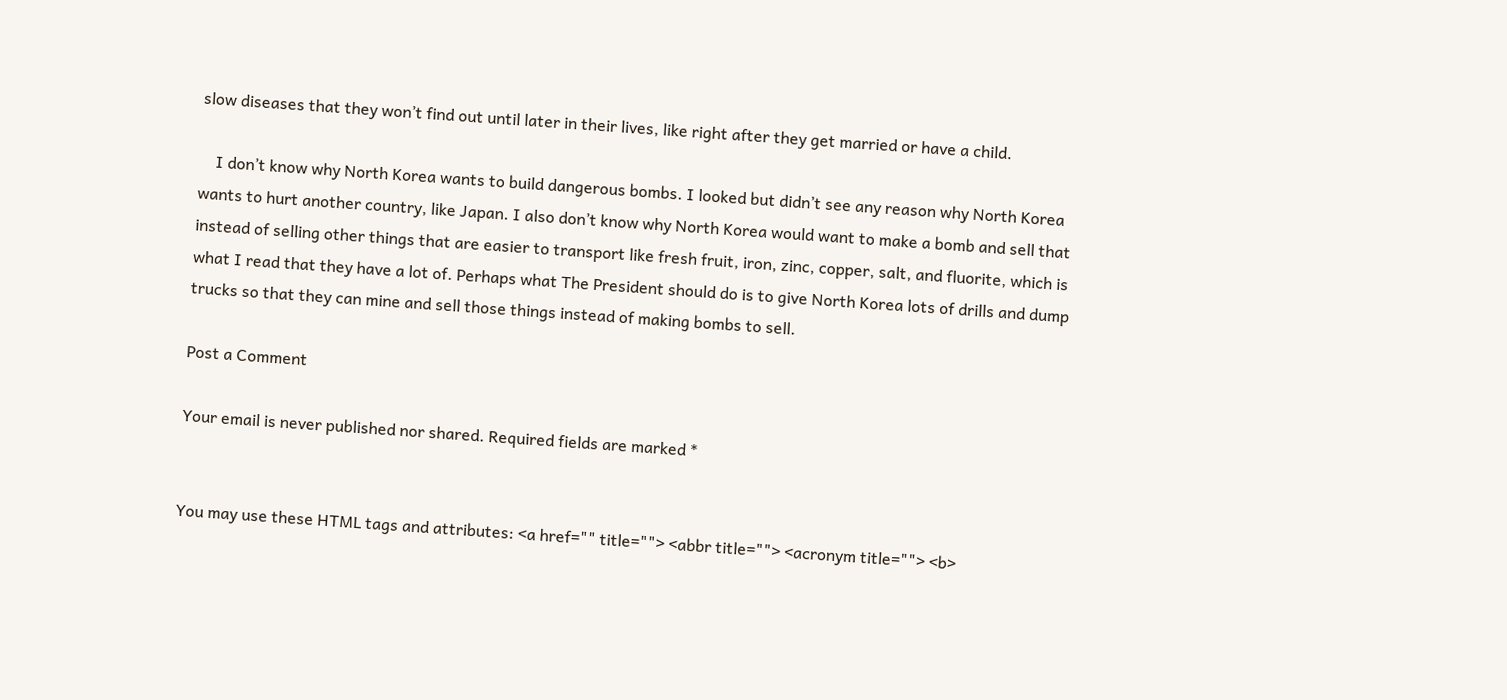slow diseases that they won’t find out until later in their lives, like right after they get married or have a child.

    I don’t know why North Korea wants to build dangerous bombs. I looked but didn’t see any reason why North Korea wants to hurt another country, like Japan. I also don’t know why North Korea would want to make a bomb and sell that instead of selling other things that are easier to transport like fresh fruit, iron, zinc, copper, salt, and fluorite, which is what I read that they have a lot of. Perhaps what The President should do is to give North Korea lots of drills and dump trucks so that they can mine and sell those things instead of making bombs to sell.

Post a Comment

Your email is never published nor shared. Required fields are marked *


You may use these HTML tags and attributes: <a href="" title=""> <abbr title=""> <acronym title=""> <b>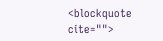<blockquote cite="">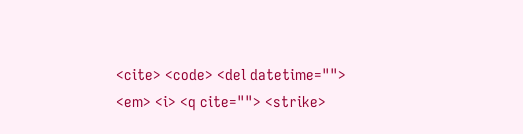<cite> <code> <del datetime=""> <em> <i> <q cite=""> <strike>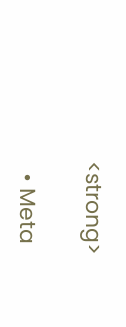<strong>

  • Meta